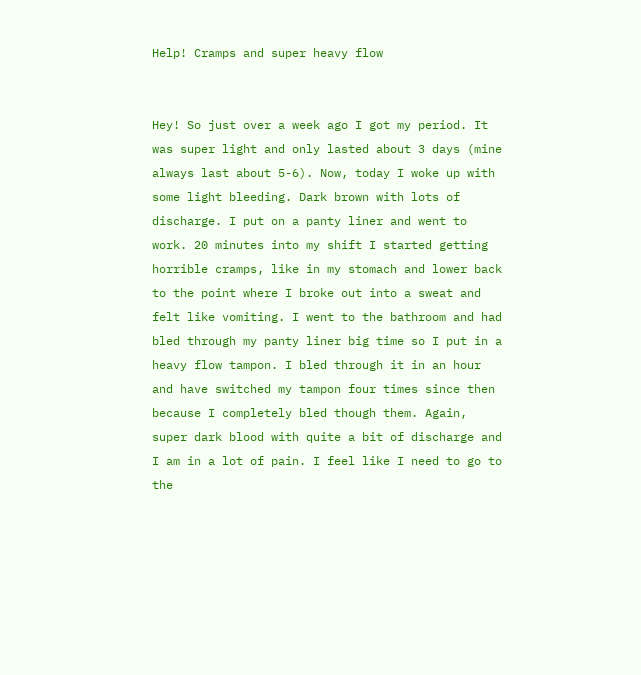Help! Cramps and super heavy flow


Hey! So just over a week ago I got my period. It was super light and only lasted about 3 days (mine always last about 5-6). Now, today I woke up with some light bleeding. Dark brown with lots of discharge. I put on a panty liner and went to work. 20 minutes into my shift I started getting horrible cramps, like in my stomach and lower back to the point where I broke out into a sweat and felt like vomiting. I went to the bathroom and had bled through my panty liner big time so I put in a heavy flow tampon. I bled through it in an hour and have switched my tampon four times since then because I completely bled though them. Again, super dark blood with quite a bit of discharge and I am in a lot of pain. I feel like I need to go to the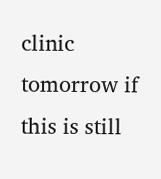clinic tomorrow if this is still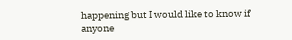happening but I would like to know if anyone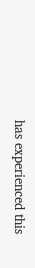has experienced this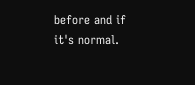before and if it's normal.